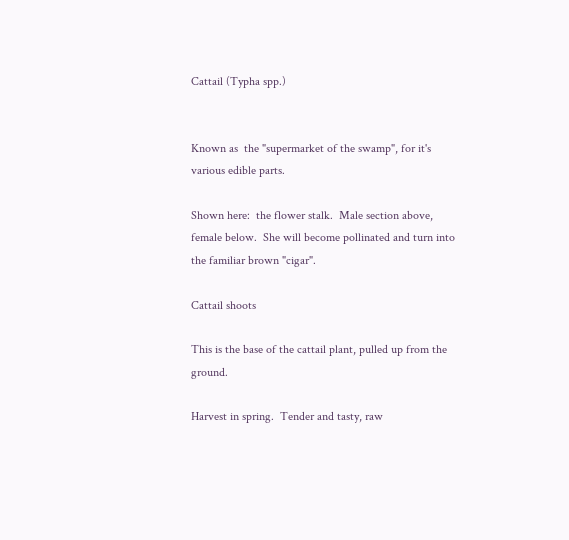Cattail (Typha spp.)


Known as  the "supermarket of the swamp", for it's various edible parts.

Shown here:  the flower stalk.  Male section above, female below.  She will become pollinated and turn into the familiar brown "cigar".

Cattail shoots

This is the base of the cattail plant, pulled up from the ground.

Harvest in spring.  Tender and tasty, raw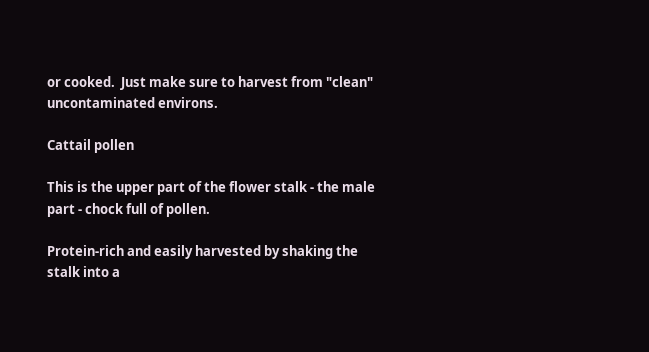or cooked.  Just make sure to harvest from "clean" uncontaminated environs.

Cattail pollen

This is the upper part of the flower stalk - the male part - chock full of pollen.

Protein-rich and easily harvested by shaking the stalk into a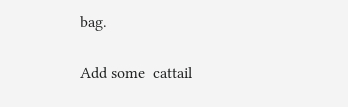bag.

Add some  cattail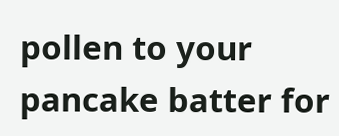pollen to your pancake batter for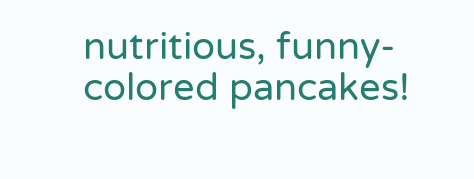nutritious, funny-colored pancakes!